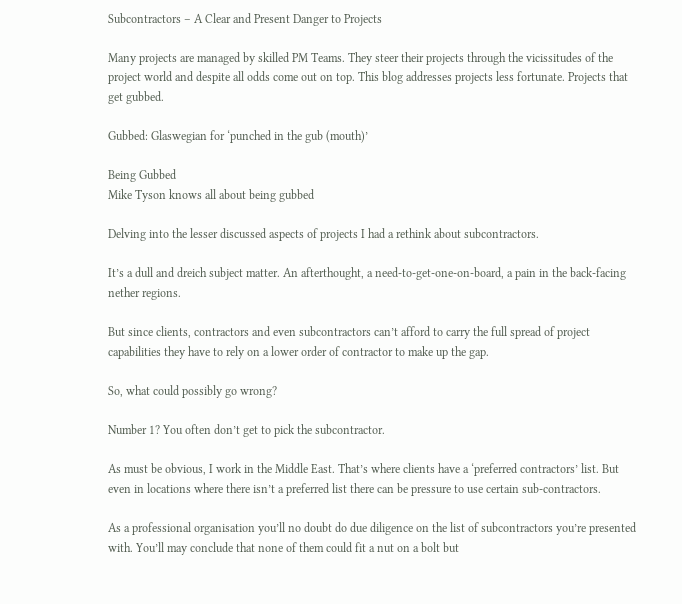Subcontractors – A Clear and Present Danger to Projects

Many projects are managed by skilled PM Teams. They steer their projects through the vicissitudes of the project world and despite all odds come out on top. This blog addresses projects less fortunate. Projects that get gubbed.

Gubbed: Glaswegian for ‘punched in the gub (mouth)’

Being Gubbed
Mike Tyson knows all about being gubbed

Delving into the lesser discussed aspects of projects I had a rethink about subcontractors.

It’s a dull and dreich subject matter. An afterthought, a need-to-get-one-on-board, a pain in the back-facing nether regions.

But since clients, contractors and even subcontractors can’t afford to carry the full spread of project capabilities they have to rely on a lower order of contractor to make up the gap.

So, what could possibly go wrong?

Number 1? You often don’t get to pick the subcontractor.

As must be obvious, I work in the Middle East. That’s where clients have a ‘preferred contractors’ list. But even in locations where there isn’t a preferred list there can be pressure to use certain sub-contractors.

As a professional organisation you’ll no doubt do due diligence on the list of subcontractors you’re presented with. You’ll may conclude that none of them could fit a nut on a bolt but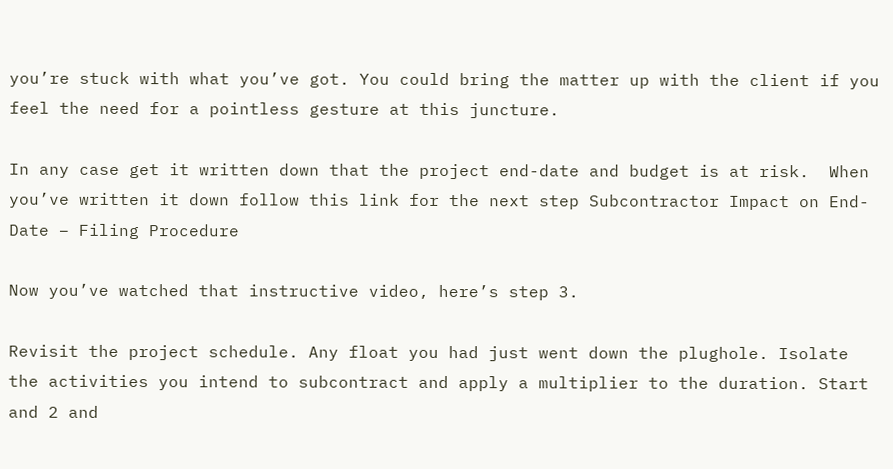you’re stuck with what you’ve got. You could bring the matter up with the client if you feel the need for a pointless gesture at this juncture.

In any case get it written down that the project end-date and budget is at risk.  When you’ve written it down follow this link for the next step Subcontractor Impact on End-Date – Filing Procedure

Now you’ve watched that instructive video, here’s step 3.

Revisit the project schedule. Any float you had just went down the plughole. Isolate the activities you intend to subcontract and apply a multiplier to the duration. Start and 2 and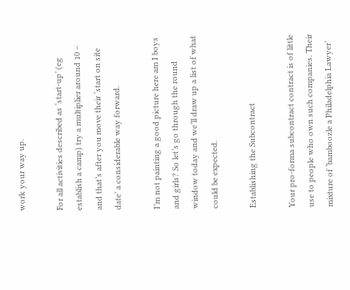work your way up.

For all activities described as ‘start-up’ (eg establish a camp) try a multiplier around 10 – and that’s after you move their ‘start on site date’ a considerable way forward.

I’m not painting a good picture here am I boys and girls? So let’s go through the round window today and we’ll draw up a list of what could be expected.

Establishing the Subcontract

Your pro-forma subcontract contract is of little use to people who own such companies. Their mixture of ‘bamboozle a Philadelphia Lawyer’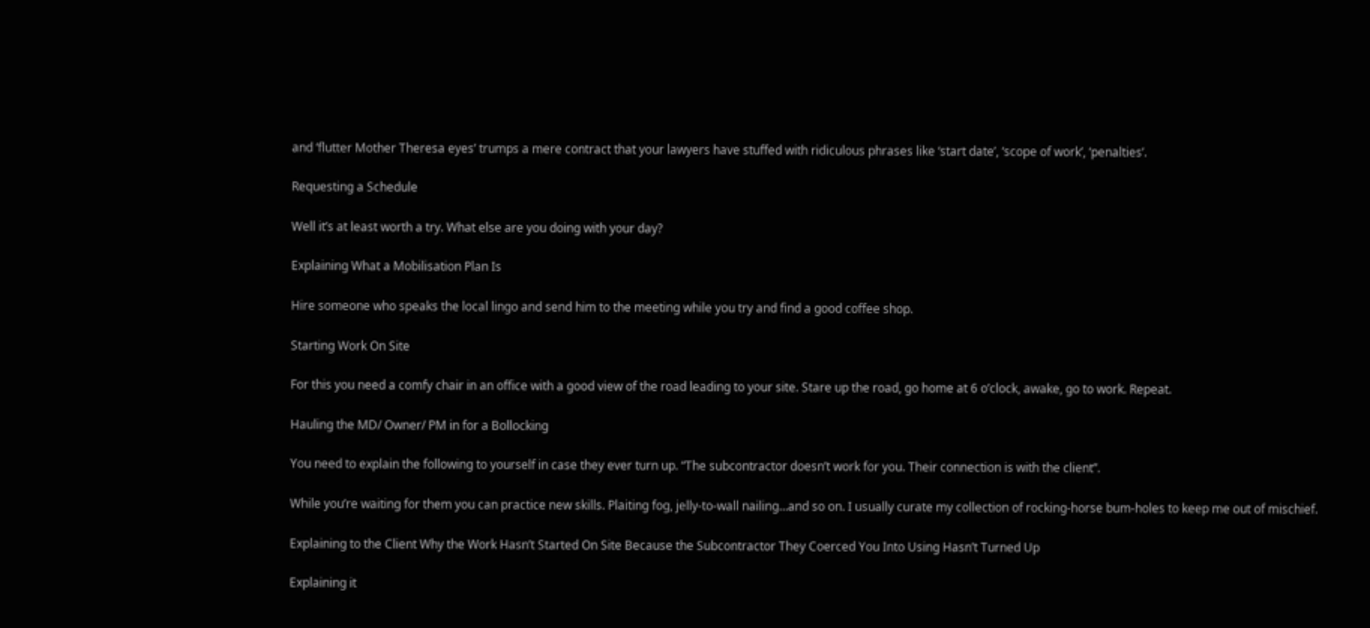and ‘flutter Mother Theresa eyes’ trumps a mere contract that your lawyers have stuffed with ridiculous phrases like ‘start date’, ‘scope of work’, ‘penalties’.

Requesting a Schedule

Well it’s at least worth a try. What else are you doing with your day?

Explaining What a Mobilisation Plan Is

Hire someone who speaks the local lingo and send him to the meeting while you try and find a good coffee shop.

Starting Work On Site

For this you need a comfy chair in an office with a good view of the road leading to your site. Stare up the road, go home at 6 o’clock, awake, go to work. Repeat.

Hauling the MD/ Owner/ PM in for a Bollocking

You need to explain the following to yourself in case they ever turn up. “The subcontractor doesn’t work for you. Their connection is with the client”.

While you’re waiting for them you can practice new skills. Plaiting fog, jelly-to-wall nailing…and so on. I usually curate my collection of rocking-horse bum-holes to keep me out of mischief.

Explaining to the Client Why the Work Hasn’t Started On Site Because the Subcontractor They Coerced You Into Using Hasn’t Turned Up

Explaining it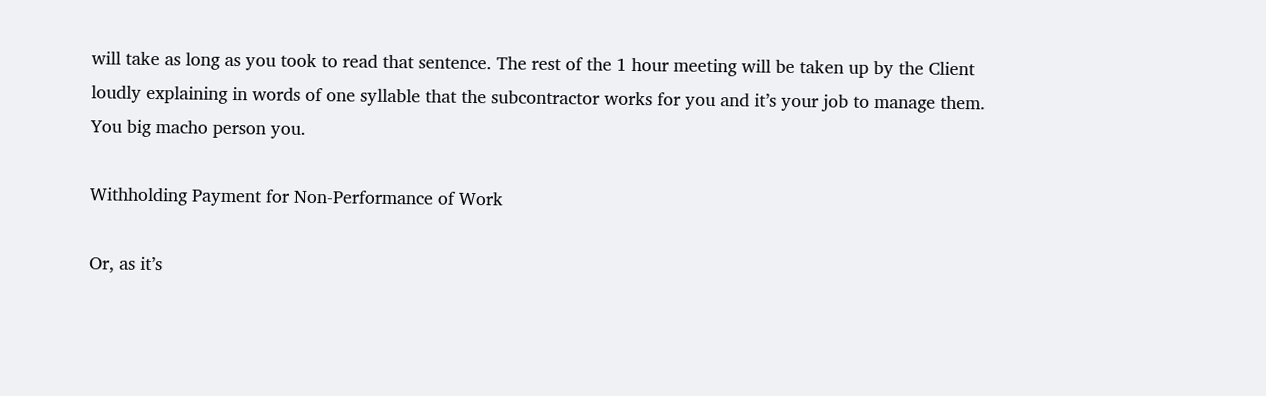will take as long as you took to read that sentence. The rest of the 1 hour meeting will be taken up by the Client loudly explaining in words of one syllable that the subcontractor works for you and it’s your job to manage them. You big macho person you.

Withholding Payment for Non-Performance of Work

Or, as it’s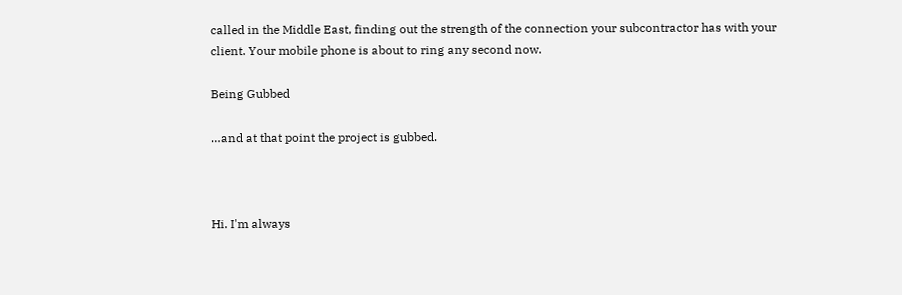called in the Middle East, finding out the strength of the connection your subcontractor has with your client. Your mobile phone is about to ring any second now.

Being Gubbed

…and at that point the project is gubbed.



Hi. I'm always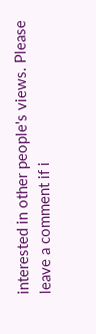interested in other people's views. Please leave a comment if i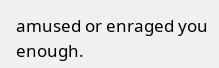amused or enraged you enough.